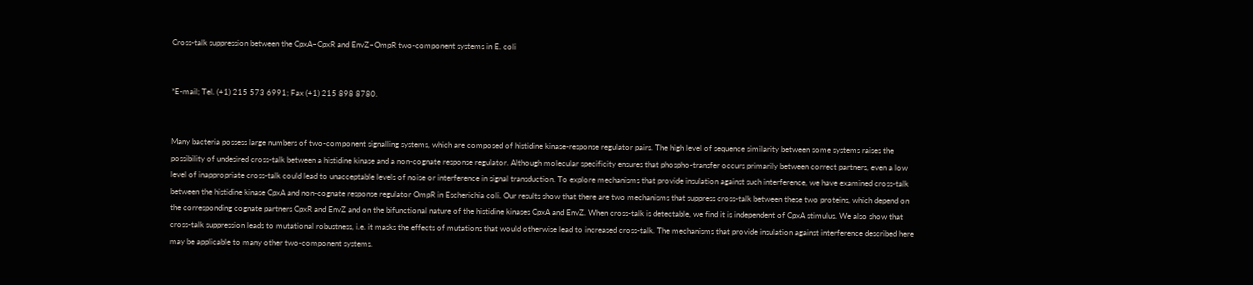Cross-talk suppression between the CpxA–CpxR and EnvZ–OmpR two-component systems in E. coli


*E-mail; Tel. (+1) 215 573 6991; Fax (+1) 215 898 8780.


Many bacteria possess large numbers of two-component signalling systems, which are composed of histidine kinase-response regulator pairs. The high level of sequence similarity between some systems raises the possibility of undesired cross-talk between a histidine kinase and a non-cognate response regulator. Although molecular specificity ensures that phospho-transfer occurs primarily between correct partners, even a low level of inappropriate cross-talk could lead to unacceptable levels of noise or interference in signal transduction. To explore mechanisms that provide insulation against such interference, we have examined cross-talk between the histidine kinase CpxA and non-cognate response regulator OmpR in Escherichia coli. Our results show that there are two mechanisms that suppress cross-talk between these two proteins, which depend on the corresponding cognate partners CpxR and EnvZ and on the bifunctional nature of the histidine kinases CpxA and EnvZ. When cross-talk is detectable, we find it is independent of CpxA stimulus. We also show that cross-talk suppression leads to mutational robustness, i.e. it masks the effects of mutations that would otherwise lead to increased cross-talk. The mechanisms that provide insulation against interference described here may be applicable to many other two-component systems.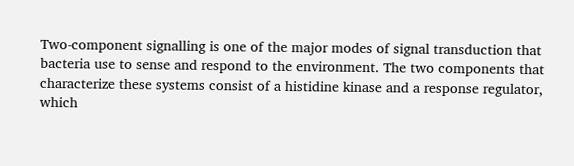Two-component signalling is one of the major modes of signal transduction that bacteria use to sense and respond to the environment. The two components that characterize these systems consist of a histidine kinase and a response regulator, which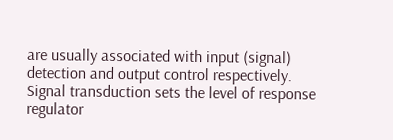are usually associated with input (signal) detection and output control respectively. Signal transduction sets the level of response regulator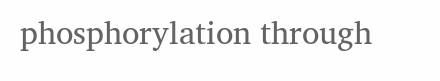phosphorylation through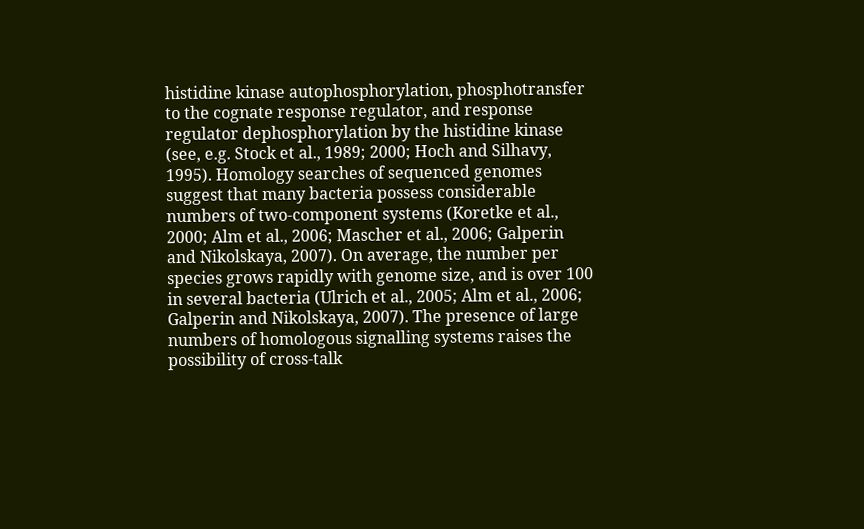histidine kinase autophosphorylation, phosphotransfer to the cognate response regulator, and response regulator dephosphorylation by the histidine kinase (see, e.g. Stock et al., 1989; 2000; Hoch and Silhavy, 1995). Homology searches of sequenced genomes suggest that many bacteria possess considerable numbers of two-component systems (Koretke et al., 2000; Alm et al., 2006; Mascher et al., 2006; Galperin and Nikolskaya, 2007). On average, the number per species grows rapidly with genome size, and is over 100 in several bacteria (Ulrich et al., 2005; Alm et al., 2006; Galperin and Nikolskaya, 2007). The presence of large numbers of homologous signalling systems raises the possibility of cross-talk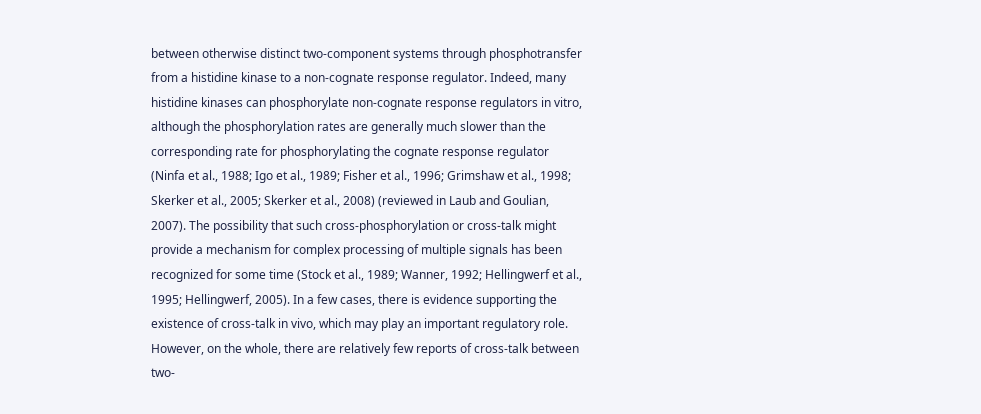between otherwise distinct two-component systems through phosphotransfer from a histidine kinase to a non-cognate response regulator. Indeed, many histidine kinases can phosphorylate non-cognate response regulators in vitro, although the phosphorylation rates are generally much slower than the corresponding rate for phosphorylating the cognate response regulator (Ninfa et al., 1988; Igo et al., 1989; Fisher et al., 1996; Grimshaw et al., 1998; Skerker et al., 2005; Skerker et al., 2008) (reviewed in Laub and Goulian, 2007). The possibility that such cross-phosphorylation or cross-talk might provide a mechanism for complex processing of multiple signals has been recognized for some time (Stock et al., 1989; Wanner, 1992; Hellingwerf et al., 1995; Hellingwerf, 2005). In a few cases, there is evidence supporting the existence of cross-talk in vivo, which may play an important regulatory role. However, on the whole, there are relatively few reports of cross-talk between two-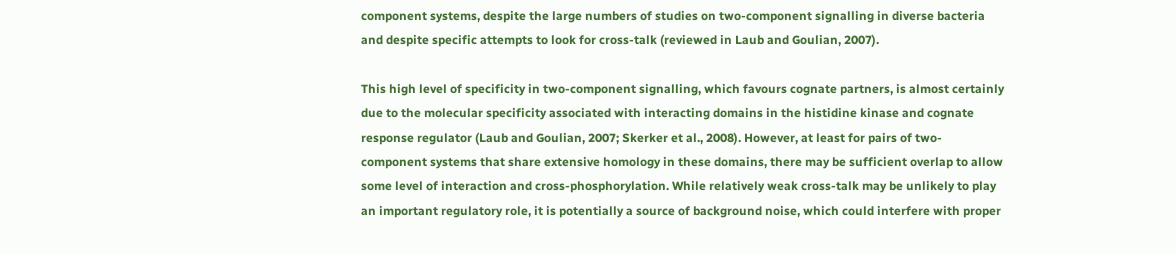component systems, despite the large numbers of studies on two-component signalling in diverse bacteria and despite specific attempts to look for cross-talk (reviewed in Laub and Goulian, 2007).

This high level of specificity in two-component signalling, which favours cognate partners, is almost certainly due to the molecular specificity associated with interacting domains in the histidine kinase and cognate response regulator (Laub and Goulian, 2007; Skerker et al., 2008). However, at least for pairs of two-component systems that share extensive homology in these domains, there may be sufficient overlap to allow some level of interaction and cross-phosphorylation. While relatively weak cross-talk may be unlikely to play an important regulatory role, it is potentially a source of background noise, which could interfere with proper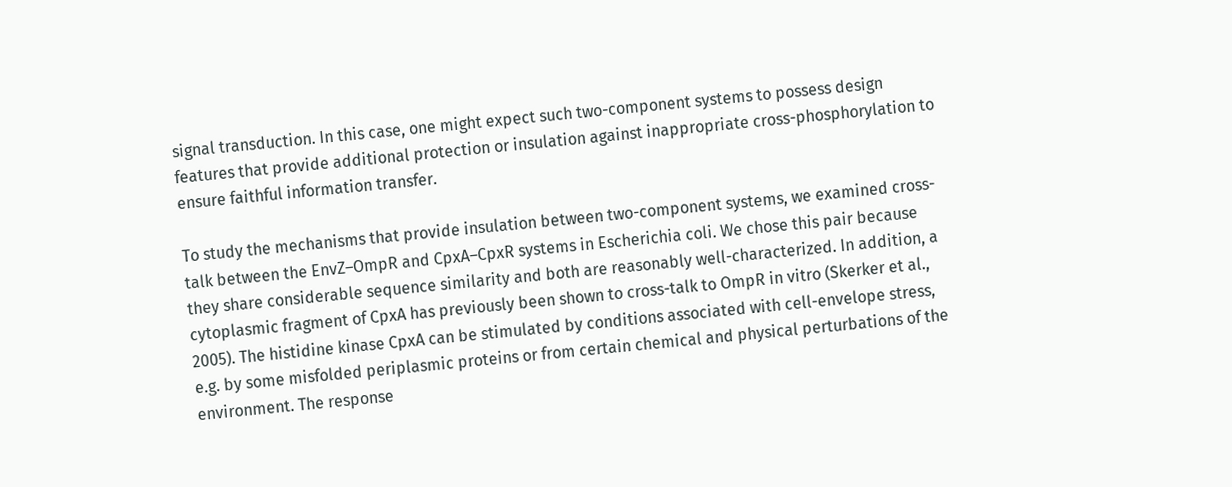signal transduction. In this case, one might expect such two-component systems to possess design features that provide additional protection or insulation against inappropriate cross-phosphorylation to ensure faithful information transfer.

To study the mechanisms that provide insulation between two-component systems, we examined cross-talk between the EnvZ–OmpR and CpxA–CpxR systems in Escherichia coli. We chose this pair because they share considerable sequence similarity and both are reasonably well-characterized. In addition, a cytoplasmic fragment of CpxA has previously been shown to cross-talk to OmpR in vitro (Skerker et al., 2005). The histidine kinase CpxA can be stimulated by conditions associated with cell-envelope stress, e.g. by some misfolded periplasmic proteins or from certain chemical and physical perturbations of the environment. The response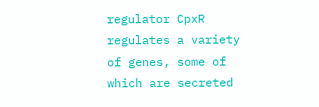regulator CpxR regulates a variety of genes, some of which are secreted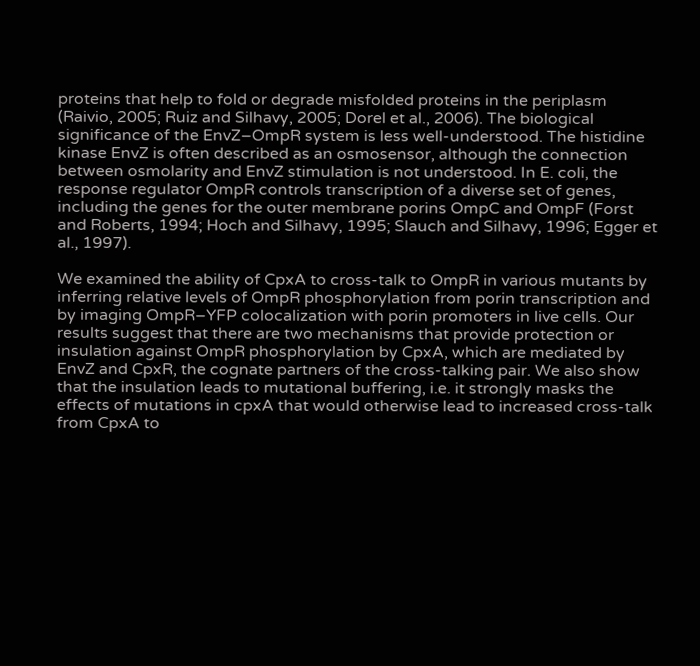proteins that help to fold or degrade misfolded proteins in the periplasm (Raivio, 2005; Ruiz and Silhavy, 2005; Dorel et al., 2006). The biological significance of the EnvZ–OmpR system is less well-understood. The histidine kinase EnvZ is often described as an osmosensor, although the connection between osmolarity and EnvZ stimulation is not understood. In E. coli, the response regulator OmpR controls transcription of a diverse set of genes, including the genes for the outer membrane porins OmpC and OmpF (Forst and Roberts, 1994; Hoch and Silhavy, 1995; Slauch and Silhavy, 1996; Egger et al., 1997).

We examined the ability of CpxA to cross-talk to OmpR in various mutants by inferring relative levels of OmpR phosphorylation from porin transcription and by imaging OmpR–YFP colocalization with porin promoters in live cells. Our results suggest that there are two mechanisms that provide protection or insulation against OmpR phosphorylation by CpxA, which are mediated by EnvZ and CpxR, the cognate partners of the cross-talking pair. We also show that the insulation leads to mutational buffering, i.e. it strongly masks the effects of mutations in cpxA that would otherwise lead to increased cross-talk from CpxA to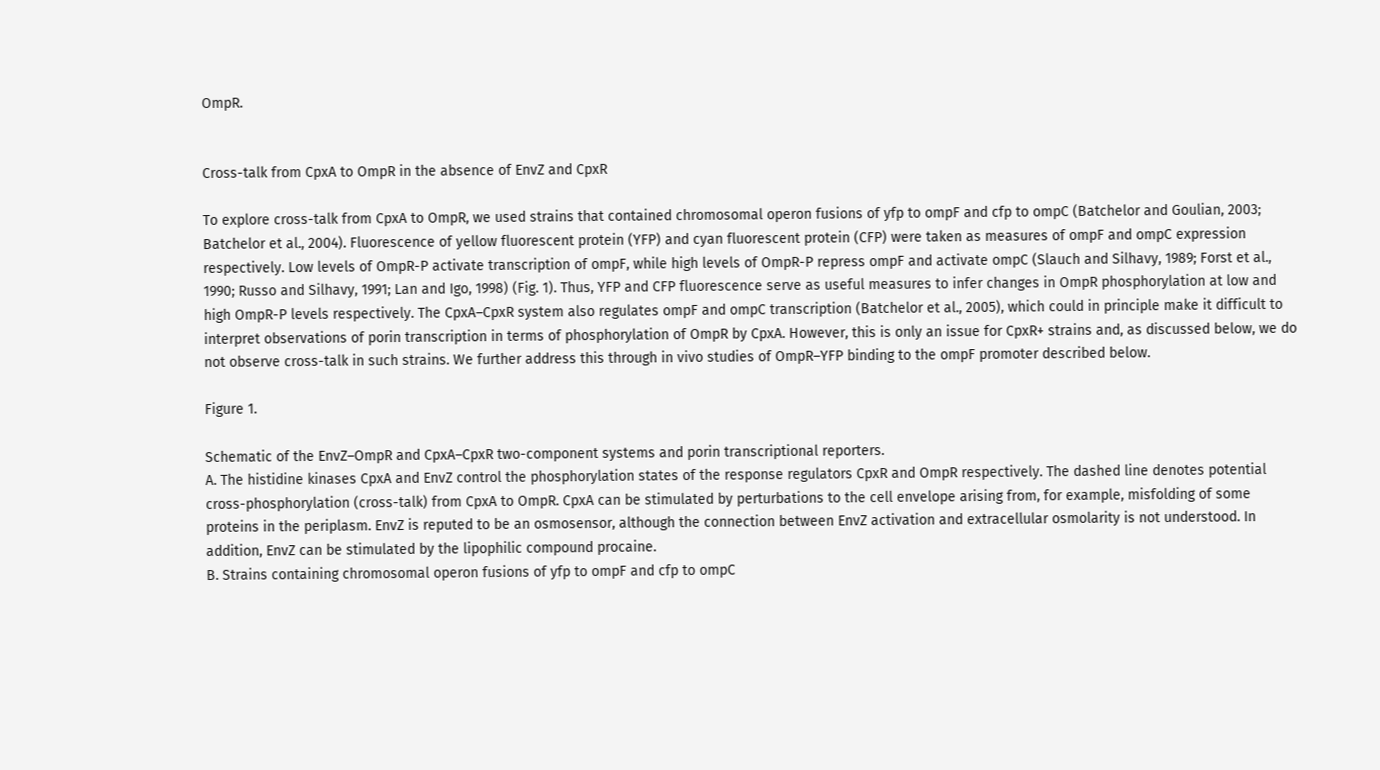OmpR.


Cross-talk from CpxA to OmpR in the absence of EnvZ and CpxR

To explore cross-talk from CpxA to OmpR, we used strains that contained chromosomal operon fusions of yfp to ompF and cfp to ompC (Batchelor and Goulian, 2003; Batchelor et al., 2004). Fluorescence of yellow fluorescent protein (YFP) and cyan fluorescent protein (CFP) were taken as measures of ompF and ompC expression respectively. Low levels of OmpR-P activate transcription of ompF, while high levels of OmpR-P repress ompF and activate ompC (Slauch and Silhavy, 1989; Forst et al., 1990; Russo and Silhavy, 1991; Lan and Igo, 1998) (Fig. 1). Thus, YFP and CFP fluorescence serve as useful measures to infer changes in OmpR phosphorylation at low and high OmpR-P levels respectively. The CpxA–CpxR system also regulates ompF and ompC transcription (Batchelor et al., 2005), which could in principle make it difficult to interpret observations of porin transcription in terms of phosphorylation of OmpR by CpxA. However, this is only an issue for CpxR+ strains and, as discussed below, we do not observe cross-talk in such strains. We further address this through in vivo studies of OmpR–YFP binding to the ompF promoter described below.

Figure 1.

Schematic of the EnvZ–OmpR and CpxA–CpxR two-component systems and porin transcriptional reporters.
A. The histidine kinases CpxA and EnvZ control the phosphorylation states of the response regulators CpxR and OmpR respectively. The dashed line denotes potential cross-phosphorylation (cross-talk) from CpxA to OmpR. CpxA can be stimulated by perturbations to the cell envelope arising from, for example, misfolding of some proteins in the periplasm. EnvZ is reputed to be an osmosensor, although the connection between EnvZ activation and extracellular osmolarity is not understood. In addition, EnvZ can be stimulated by the lipophilic compound procaine.
B. Strains containing chromosomal operon fusions of yfp to ompF and cfp to ompC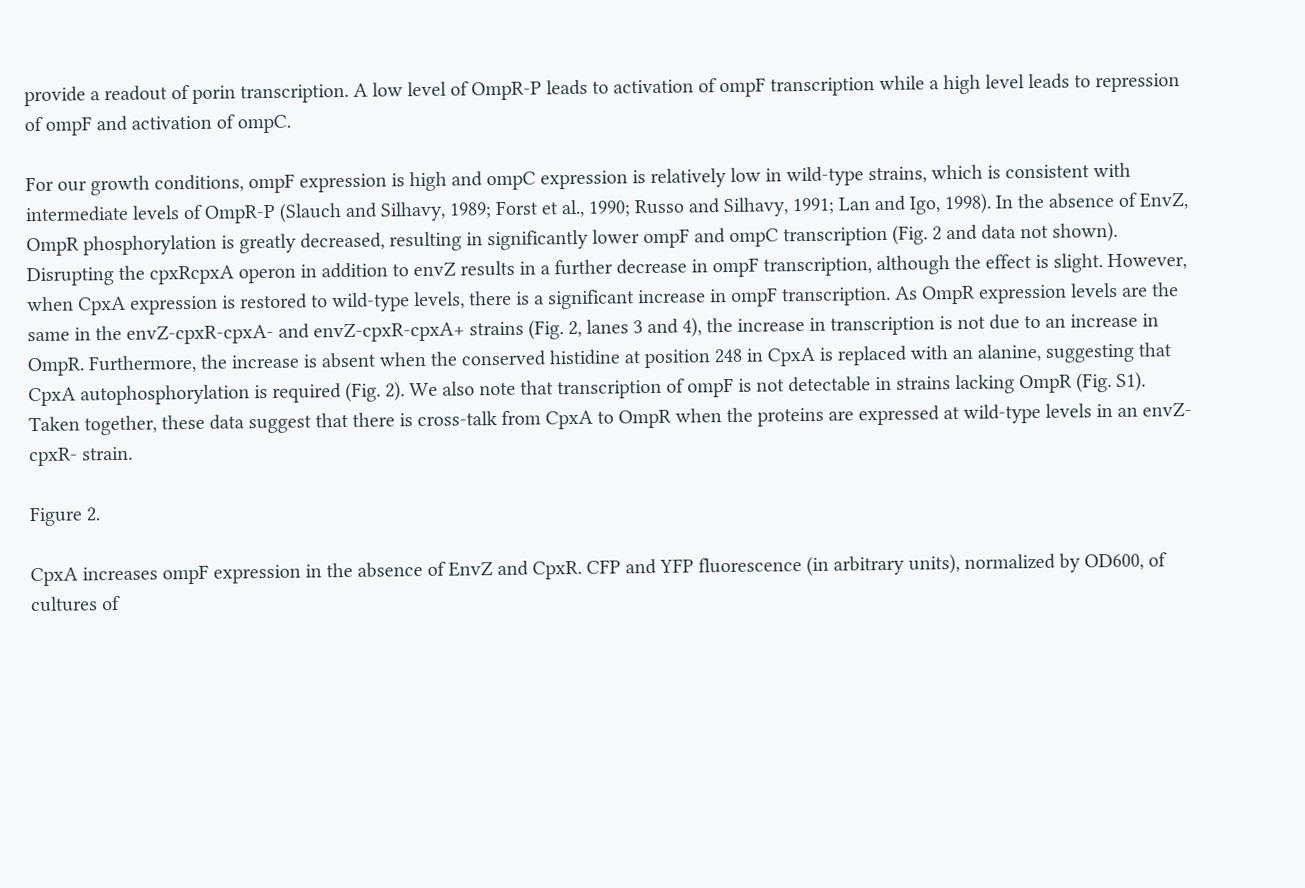provide a readout of porin transcription. A low level of OmpR-P leads to activation of ompF transcription while a high level leads to repression of ompF and activation of ompC.

For our growth conditions, ompF expression is high and ompC expression is relatively low in wild-type strains, which is consistent with intermediate levels of OmpR-P (Slauch and Silhavy, 1989; Forst et al., 1990; Russo and Silhavy, 1991; Lan and Igo, 1998). In the absence of EnvZ, OmpR phosphorylation is greatly decreased, resulting in significantly lower ompF and ompC transcription (Fig. 2 and data not shown). Disrupting the cpxRcpxA operon in addition to envZ results in a further decrease in ompF transcription, although the effect is slight. However, when CpxA expression is restored to wild-type levels, there is a significant increase in ompF transcription. As OmpR expression levels are the same in the envZ-cpxR-cpxA- and envZ-cpxR-cpxA+ strains (Fig. 2, lanes 3 and 4), the increase in transcription is not due to an increase in OmpR. Furthermore, the increase is absent when the conserved histidine at position 248 in CpxA is replaced with an alanine, suggesting that CpxA autophosphorylation is required (Fig. 2). We also note that transcription of ompF is not detectable in strains lacking OmpR (Fig. S1). Taken together, these data suggest that there is cross-talk from CpxA to OmpR when the proteins are expressed at wild-type levels in an envZ-cpxR- strain.

Figure 2.

CpxA increases ompF expression in the absence of EnvZ and CpxR. CFP and YFP fluorescence (in arbitrary units), normalized by OD600, of cultures of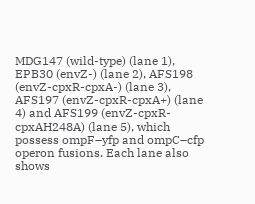MDG147 (wild-type) (lane 1), EPB30 (envZ-) (lane 2), AFS198 (envZ-cpxR-cpxA-) (lane 3), AFS197 (envZ-cpxR-cpxA+) (lane 4) and AFS199 (envZ-cpxR-cpxAH248A) (lane 5), which possess ompF–yfp and ompC–cfp operon fusions. Each lane also shows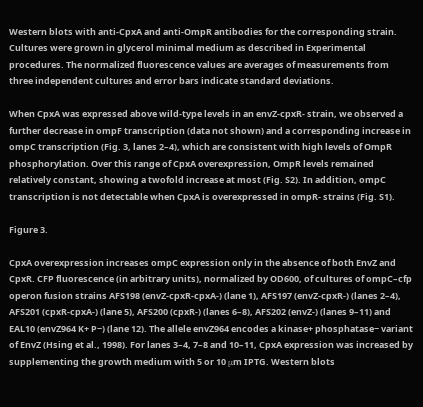Western blots with anti-CpxA and anti-OmpR antibodies for the corresponding strain. Cultures were grown in glycerol minimal medium as described in Experimental procedures. The normalized fluorescence values are averages of measurements from three independent cultures and error bars indicate standard deviations.

When CpxA was expressed above wild-type levels in an envZ-cpxR- strain, we observed a further decrease in ompF transcription (data not shown) and a corresponding increase in ompC transcription (Fig. 3, lanes 2–4), which are consistent with high levels of OmpR phosphorylation. Over this range of CpxA overexpression, OmpR levels remained relatively constant, showing a twofold increase at most (Fig. S2). In addition, ompC transcription is not detectable when CpxA is overexpressed in ompR- strains (Fig. S1).

Figure 3.

CpxA overexpression increases ompC expression only in the absence of both EnvZ and CpxR. CFP fluorescence (in arbitrary units), normalized by OD600, of cultures of ompC–cfp operon fusion strains AFS198 (envZ-cpxR-cpxA-) (lane 1), AFS197 (envZ-cpxR-) (lanes 2–4), AFS201 (cpxR-cpxA-) (lane 5), AFS200 (cpxR-) (lanes 6–8), AFS202 (envZ-) (lanes 9–11) and EAL10 (envZ964 K+ P−) (lane 12). The allele envZ964 encodes a kinase+ phosphatase− variant of EnvZ (Hsing et al., 1998). For lanes 3–4, 7–8 and 10–11, CpxA expression was increased by supplementing the growth medium with 5 or 10 μm IPTG. Western blots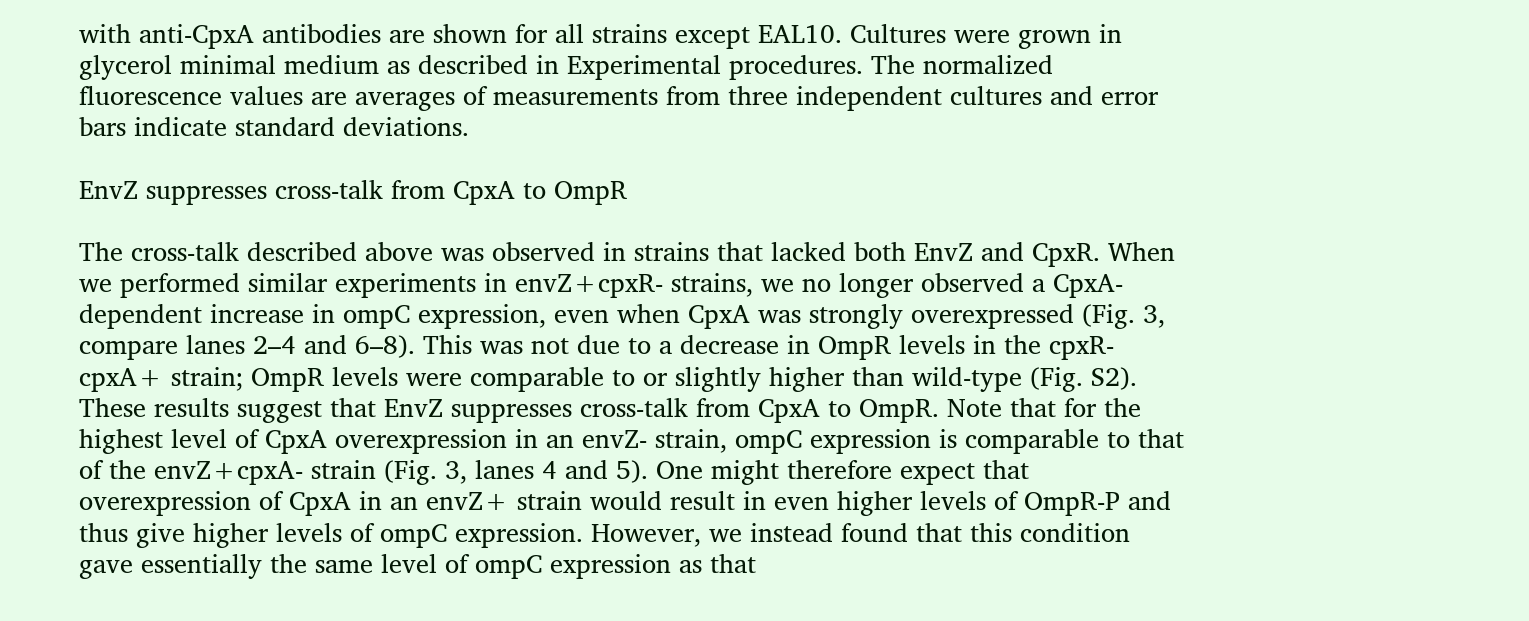with anti-CpxA antibodies are shown for all strains except EAL10. Cultures were grown in glycerol minimal medium as described in Experimental procedures. The normalized fluorescence values are averages of measurements from three independent cultures and error bars indicate standard deviations.

EnvZ suppresses cross-talk from CpxA to OmpR

The cross-talk described above was observed in strains that lacked both EnvZ and CpxR. When we performed similar experiments in envZ+cpxR- strains, we no longer observed a CpxA-dependent increase in ompC expression, even when CpxA was strongly overexpressed (Fig. 3, compare lanes 2–4 and 6–8). This was not due to a decrease in OmpR levels in the cpxR-cpxA+ strain; OmpR levels were comparable to or slightly higher than wild-type (Fig. S2). These results suggest that EnvZ suppresses cross-talk from CpxA to OmpR. Note that for the highest level of CpxA overexpression in an envZ- strain, ompC expression is comparable to that of the envZ+cpxA- strain (Fig. 3, lanes 4 and 5). One might therefore expect that overexpression of CpxA in an envZ+ strain would result in even higher levels of OmpR-P and thus give higher levels of ompC expression. However, we instead found that this condition gave essentially the same level of ompC expression as that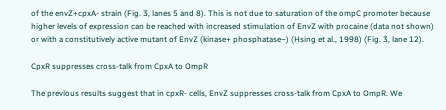of the envZ+cpxA- strain (Fig. 3, lanes 5 and 8). This is not due to saturation of the ompC promoter because higher levels of expression can be reached with increased stimulation of EnvZ with procaine (data not shown) or with a constitutively active mutant of EnvZ (kinase+ phosphatase−) (Hsing et al., 1998) (Fig. 3, lane 12).

CpxR suppresses cross-talk from CpxA to OmpR

The previous results suggest that in cpxR- cells, EnvZ suppresses cross-talk from CpxA to OmpR. We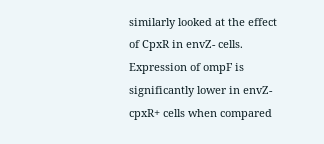similarly looked at the effect of CpxR in envZ- cells. Expression of ompF is significantly lower in envZ-cpxR+ cells when compared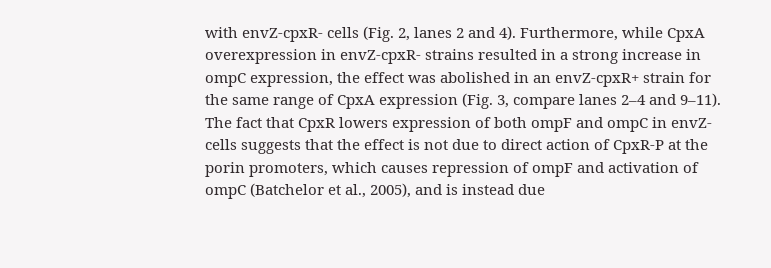with envZ-cpxR- cells (Fig. 2, lanes 2 and 4). Furthermore, while CpxA overexpression in envZ-cpxR- strains resulted in a strong increase in ompC expression, the effect was abolished in an envZ-cpxR+ strain for the same range of CpxA expression (Fig. 3, compare lanes 2–4 and 9–11). The fact that CpxR lowers expression of both ompF and ompC in envZ- cells suggests that the effect is not due to direct action of CpxR-P at the porin promoters, which causes repression of ompF and activation of ompC (Batchelor et al., 2005), and is instead due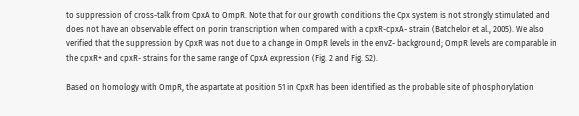to suppression of cross-talk from CpxA to OmpR. Note that for our growth conditions the Cpx system is not strongly stimulated and does not have an observable effect on porin transcription when compared with a cpxR-cpxA- strain (Batchelor et al., 2005). We also verified that the suppression by CpxR was not due to a change in OmpR levels in the envZ- background; OmpR levels are comparable in the cpxR+ and cpxR- strains for the same range of CpxA expression (Fig. 2 and Fig. S2).

Based on homology with OmpR, the aspartate at position 51 in CpxR has been identified as the probable site of phosphorylation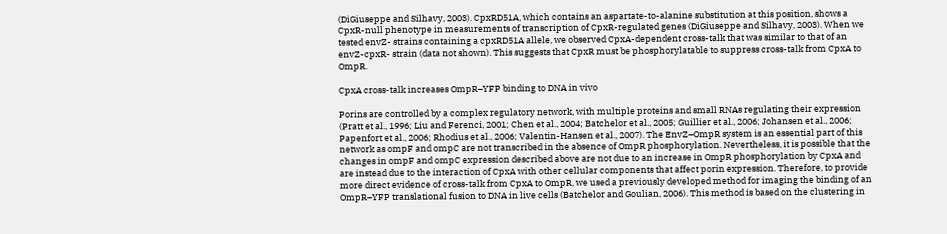(DiGiuseppe and Silhavy, 2003). CpxRD51A, which contains an aspartate-to-alanine substitution at this position, shows a CpxR-null phenotype in measurements of transcription of CpxR-regulated genes (DiGiuseppe and Silhavy, 2003). When we tested envZ- strains containing a cpxRD51A allele, we observed CpxA-dependent cross-talk that was similar to that of an envZ-cpxR- strain (data not shown). This suggests that CpxR must be phosphorylatable to suppress cross-talk from CpxA to OmpR.

CpxA cross-talk increases OmpR–YFP binding to DNA in vivo

Porins are controlled by a complex regulatory network, with multiple proteins and small RNAs regulating their expression (Pratt et al., 1996; Liu and Ferenci, 2001; Chen et al., 2004; Batchelor et al., 2005; Guillier et al., 2006; Johansen et al., 2006; Papenfort et al., 2006; Rhodius et al., 2006; Valentin-Hansen et al., 2007). The EnvZ–OmpR system is an essential part of this network as ompF and ompC are not transcribed in the absence of OmpR phosphorylation. Nevertheless, it is possible that the changes in ompF and ompC expression described above are not due to an increase in OmpR phosphorylation by CpxA and are instead due to the interaction of CpxA with other cellular components that affect porin expression. Therefore, to provide more direct evidence of cross-talk from CpxA to OmpR, we used a previously developed method for imaging the binding of an OmpR–YFP translational fusion to DNA in live cells (Batchelor and Goulian, 2006). This method is based on the clustering in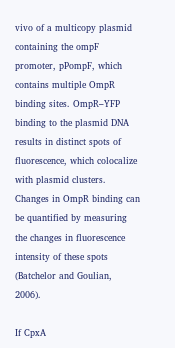vivo of a multicopy plasmid containing the ompF promoter, pPompF, which contains multiple OmpR binding sites. OmpR–YFP binding to the plasmid DNA results in distinct spots of fluorescence, which colocalize with plasmid clusters. Changes in OmpR binding can be quantified by measuring the changes in fluorescence intensity of these spots (Batchelor and Goulian, 2006).

If CpxA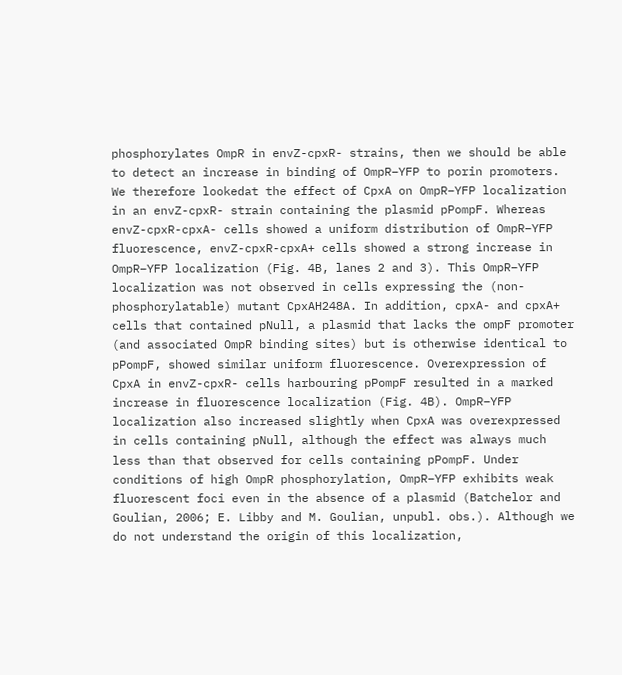phosphorylates OmpR in envZ-cpxR- strains, then we should be able to detect an increase in binding of OmpR–YFP to porin promoters. We therefore lookedat the effect of CpxA on OmpR–YFP localization in an envZ-cpxR- strain containing the plasmid pPompF. Whereas envZ-cpxR-cpxA- cells showed a uniform distribution of OmpR–YFP fluorescence, envZ-cpxR-cpxA+ cells showed a strong increase in OmpR–YFP localization (Fig. 4B, lanes 2 and 3). This OmpR–YFP localization was not observed in cells expressing the (non-phosphorylatable) mutant CpxAH248A. In addition, cpxA- and cpxA+ cells that contained pNull, a plasmid that lacks the ompF promoter (and associated OmpR binding sites) but is otherwise identical to pPompF, showed similar uniform fluorescence. Overexpression of CpxA in envZ-cpxR- cells harbouring pPompF resulted in a marked increase in fluorescence localization (Fig. 4B). OmpR–YFP localization also increased slightly when CpxA was overexpressed in cells containing pNull, although the effect was always much less than that observed for cells containing pPompF. Under conditions of high OmpR phosphorylation, OmpR–YFP exhibits weak fluorescent foci even in the absence of a plasmid (Batchelor and Goulian, 2006; E. Libby and M. Goulian, unpubl. obs.). Although we do not understand the origin of this localization,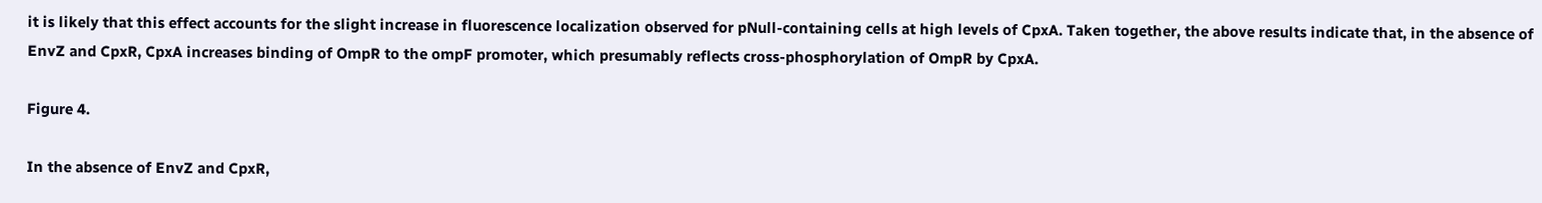it is likely that this effect accounts for the slight increase in fluorescence localization observed for pNull-containing cells at high levels of CpxA. Taken together, the above results indicate that, in the absence of EnvZ and CpxR, CpxA increases binding of OmpR to the ompF promoter, which presumably reflects cross-phosphorylation of OmpR by CpxA.

Figure 4.

In the absence of EnvZ and CpxR,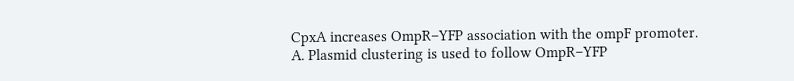CpxA increases OmpR–YFP association with the ompF promoter.
A. Plasmid clustering is used to follow OmpR–YFP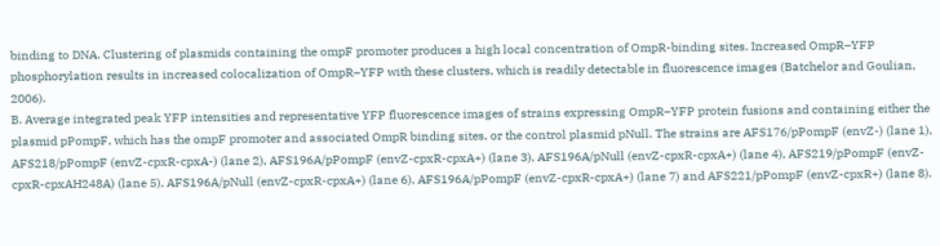binding to DNA. Clustering of plasmids containing the ompF promoter produces a high local concentration of OmpR-binding sites. Increased OmpR–YFP phosphorylation results in increased colocalization of OmpR–YFP with these clusters, which is readily detectable in fluorescence images (Batchelor and Goulian, 2006).
B. Average integrated peak YFP intensities and representative YFP fluorescence images of strains expressing OmpR–YFP protein fusions and containing either the plasmid pPompF, which has the ompF promoter and associated OmpR binding sites, or the control plasmid pNull. The strains are AFS176/pPompF (envZ-) (lane 1), AFS218/pPompF (envZ-cpxR-cpxA-) (lane 2), AFS196A/pPompF (envZ-cpxR-cpxA+) (lane 3), AFS196A/pNull (envZ-cpxR-cpxA+) (lane 4), AFS219/pPompF (envZ-cpxR-cpxAH248A) (lane 5), AFS196A/pNull (envZ-cpxR-cpxA+) (lane 6), AFS196A/pPompF (envZ-cpxR-cpxA+) (lane 7) and AFS221/pPompF (envZ-cpxR+) (lane 8).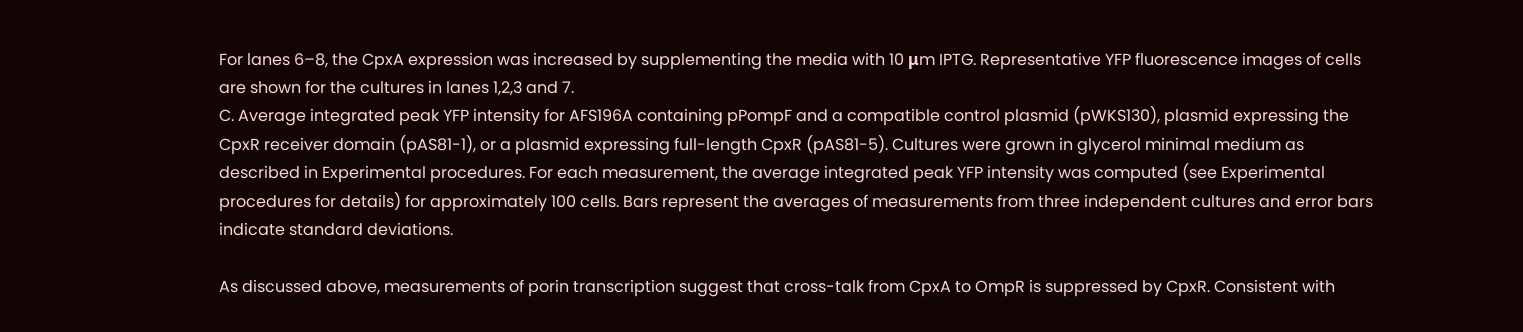For lanes 6–8, the CpxA expression was increased by supplementing the media with 10 μm IPTG. Representative YFP fluorescence images of cells are shown for the cultures in lanes 1,2,3 and 7.
C. Average integrated peak YFP intensity for AFS196A containing pPompF and a compatible control plasmid (pWKS130), plasmid expressing the CpxR receiver domain (pAS81-1), or a plasmid expressing full-length CpxR (pAS81-5). Cultures were grown in glycerol minimal medium as described in Experimental procedures. For each measurement, the average integrated peak YFP intensity was computed (see Experimental procedures for details) for approximately 100 cells. Bars represent the averages of measurements from three independent cultures and error bars indicate standard deviations.

As discussed above, measurements of porin transcription suggest that cross-talk from CpxA to OmpR is suppressed by CpxR. Consistent with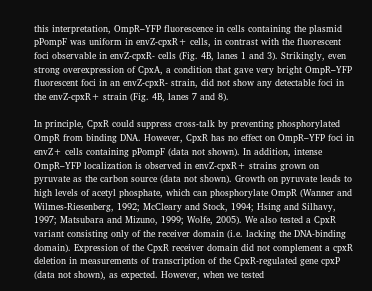this interpretation, OmpR–YFP fluorescence in cells containing the plasmid pPompF was uniform in envZ-cpxR+ cells, in contrast with the fluorescent foci observable in envZ-cpxR- cells (Fig. 4B, lanes 1 and 3). Strikingly, even strong overexpression of CpxA, a condition that gave very bright OmpR–YFP fluorescent foci in an envZ-cpxR- strain, did not show any detectable foci in the envZ-cpxR+ strain (Fig. 4B, lanes 7 and 8).

In principle, CpxR could suppress cross-talk by preventing phosphorylated OmpR from binding DNA. However, CpxR has no effect on OmpR–YFP foci in envZ+ cells containing pPompF (data not shown). In addition, intense OmpR–YFP localization is observed in envZ-cpxR+ strains grown on pyruvate as the carbon source (data not shown). Growth on pyruvate leads to high levels of acetyl phosphate, which can phosphorylate OmpR (Wanner and Wilmes-Riesenberg, 1992; McCleary and Stock, 1994; Hsing and Silhavy, 1997; Matsubara and Mizuno, 1999; Wolfe, 2005). We also tested a CpxR variant consisting only of the receiver domain (i.e. lacking the DNA-binding domain). Expression of the CpxR receiver domain did not complement a cpxR deletion in measurements of transcription of the CpxR-regulated gene cpxP (data not shown), as expected. However, when we tested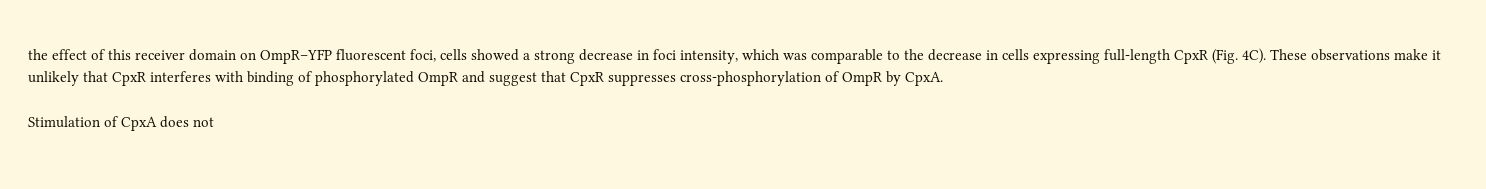the effect of this receiver domain on OmpR–YFP fluorescent foci, cells showed a strong decrease in foci intensity, which was comparable to the decrease in cells expressing full-length CpxR (Fig. 4C). These observations make it unlikely that CpxR interferes with binding of phosphorylated OmpR and suggest that CpxR suppresses cross-phosphorylation of OmpR by CpxA.

Stimulation of CpxA does not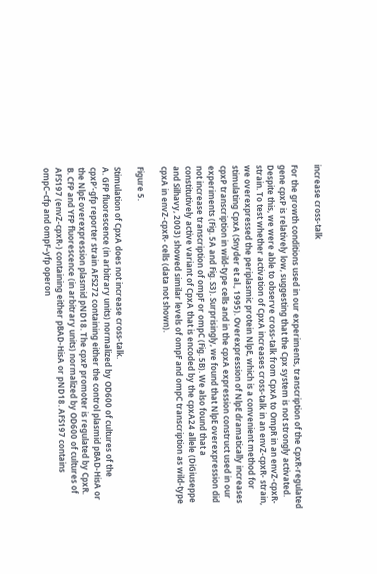increase cross-talk

For the growth conditions used in our experiments, transcription of the CpxR-regulated gene cpxP is relatively low, suggesting that the Cpx system is not strongly activated. Despite this, we were able to observe cross-talk from CpxA to OmpR in an envZ-cpxR- strain. To test whether activation of CpxA increases cross-talk in an envZ-cpxR- strain, we overexpressed the periplasmic protein NlpE, which is a convenient method for stimulating CpxA (Snyder et al., 1995). Overexpression of NlpE dramatically increases cpxP transcription in wild-type cells and in the cpxA expression construct used in our experiments (Fig. 5A and Fig. S3). Surprisingly, we found that NlpE overexpression did not increase transcription of ompF or ompC (Fig. 5B). We also found that a constitutively active variant of CpxA that is encoded by the cpxA24 allele (DiGiuseppe and Silhavy, 2003) showed similar levels of ompF and ompC transcription as wild-type cpxA in envZ-cpxR- cells (data not shown).

Figure 5.

Stimulation of CpxA does not increase cross-talk.
A. GFP fluorescence (in arbitrary units) normalized by OD600 of cultures of the cpxP′-gfp reporter strain AFS272 containing either the control plasmid pBAD-HisA or the NlpE overexpression plasmid pND18. The cpxP promoter is regulated by CpxR.
B. CFP and YFP fluorescence (in arbitrary units) normalized by OD600 of cultures of AFS197 (envZ-cpxR-) containing either pBAD-HisA or pND18. AFS197 contains ompC–cfp and ompF–yfp operon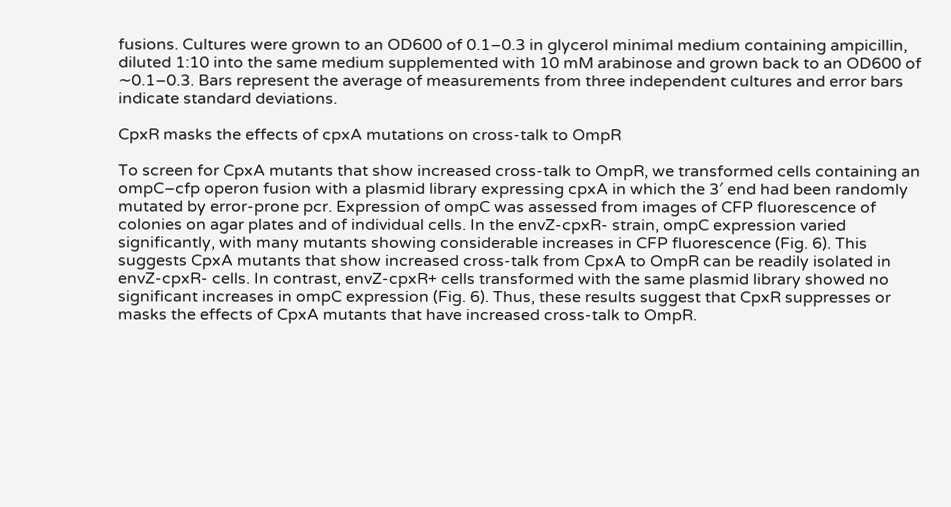fusions. Cultures were grown to an OD600 of 0.1–0.3 in glycerol minimal medium containing ampicillin, diluted 1:10 into the same medium supplemented with 10 mM arabinose and grown back to an OD600 of ∼0.1–0.3. Bars represent the average of measurements from three independent cultures and error bars indicate standard deviations.

CpxR masks the effects of cpxA mutations on cross-talk to OmpR

To screen for CpxA mutants that show increased cross-talk to OmpR, we transformed cells containing an ompC–cfp operon fusion with a plasmid library expressing cpxA in which the 3′ end had been randomly mutated by error-prone pcr. Expression of ompC was assessed from images of CFP fluorescence of colonies on agar plates and of individual cells. In the envZ-cpxR- strain, ompC expression varied significantly, with many mutants showing considerable increases in CFP fluorescence (Fig. 6). This suggests CpxA mutants that show increased cross-talk from CpxA to OmpR can be readily isolated in envZ-cpxR- cells. In contrast, envZ-cpxR+ cells transformed with the same plasmid library showed no significant increases in ompC expression (Fig. 6). Thus, these results suggest that CpxR suppresses or masks the effects of CpxA mutants that have increased cross-talk to OmpR.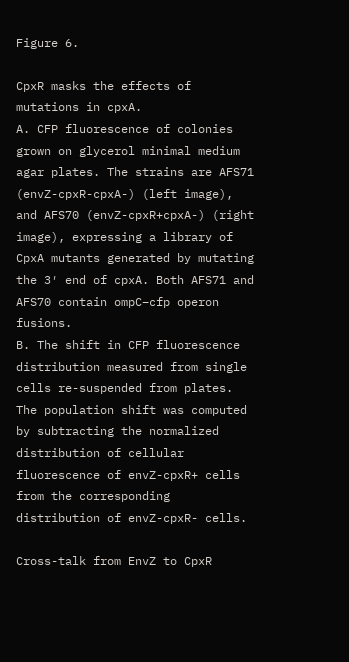Figure 6.

CpxR masks the effects of mutations in cpxA.
A. CFP fluorescence of colonies grown on glycerol minimal medium agar plates. The strains are AFS71 (envZ-cpxR-cpxA-) (left image), and AFS70 (envZ-cpxR+cpxA-) (right image), expressing a library of CpxA mutants generated by mutating the 3′ end of cpxA. Both AFS71 and AFS70 contain ompC–cfp operon fusions.
B. The shift in CFP fluorescence distribution measured from single cells re-suspended from plates. The population shift was computed by subtracting the normalized distribution of cellular fluorescence of envZ-cpxR+ cells from the corresponding distribution of envZ-cpxR- cells.

Cross-talk from EnvZ to CpxR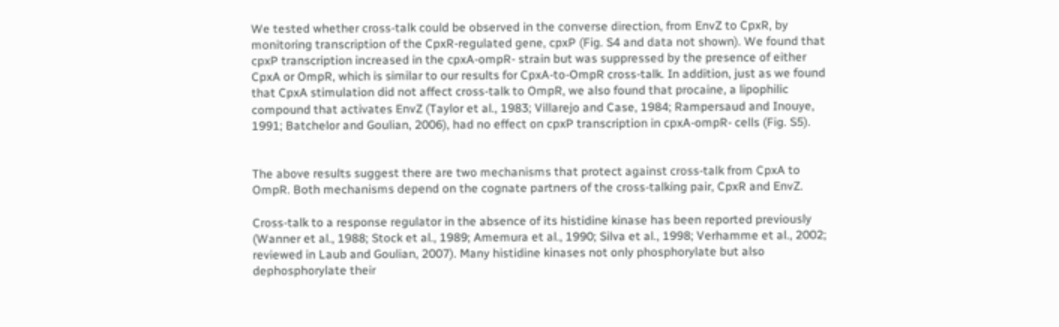We tested whether cross-talk could be observed in the converse direction, from EnvZ to CpxR, by monitoring transcription of the CpxR-regulated gene, cpxP (Fig. S4 and data not shown). We found that cpxP transcription increased in the cpxA-ompR- strain but was suppressed by the presence of either CpxA or OmpR, which is similar to our results for CpxA-to-OmpR cross-talk. In addition, just as we found that CpxA stimulation did not affect cross-talk to OmpR, we also found that procaine, a lipophilic compound that activates EnvZ (Taylor et al., 1983; Villarejo and Case, 1984; Rampersaud and Inouye, 1991; Batchelor and Goulian, 2006), had no effect on cpxP transcription in cpxA-ompR- cells (Fig. S5).


The above results suggest there are two mechanisms that protect against cross-talk from CpxA to OmpR. Both mechanisms depend on the cognate partners of the cross-talking pair, CpxR and EnvZ.

Cross-talk to a response regulator in the absence of its histidine kinase has been reported previously (Wanner et al., 1988; Stock et al., 1989; Amemura et al., 1990; Silva et al., 1998; Verhamme et al., 2002; reviewed in Laub and Goulian, 2007). Many histidine kinases not only phosphorylate but also dephosphorylate their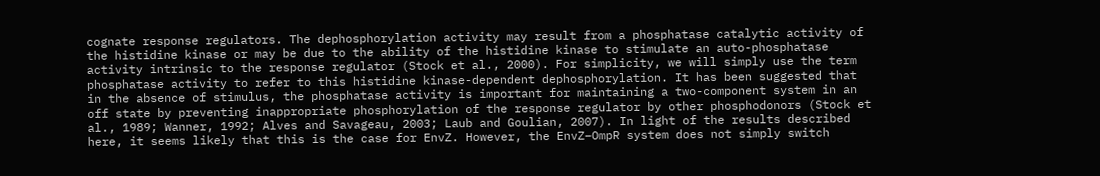cognate response regulators. The dephosphorylation activity may result from a phosphatase catalytic activity of the histidine kinase or may be due to the ability of the histidine kinase to stimulate an auto-phosphatase activity intrinsic to the response regulator (Stock et al., 2000). For simplicity, we will simply use the term phosphatase activity to refer to this histidine kinase-dependent dephosphorylation. It has been suggested that in the absence of stimulus, the phosphatase activity is important for maintaining a two-component system in an off state by preventing inappropriate phosphorylation of the response regulator by other phosphodonors (Stock et al., 1989; Wanner, 1992; Alves and Savageau, 2003; Laub and Goulian, 2007). In light of the results described here, it seems likely that this is the case for EnvZ. However, the EnvZ–OmpR system does not simply switch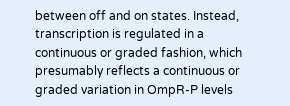between off and on states. Instead, transcription is regulated in a continuous or graded fashion, which presumably reflects a continuous or graded variation in OmpR-P levels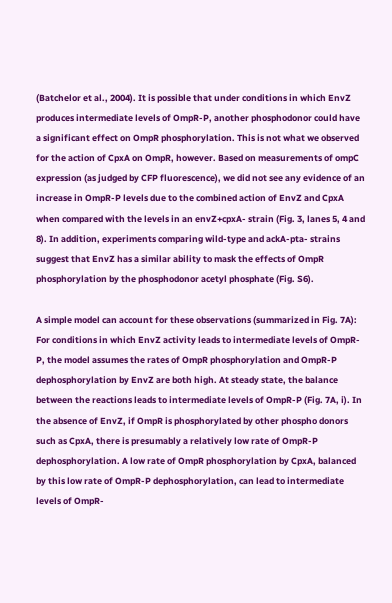(Batchelor et al., 2004). It is possible that under conditions in which EnvZ produces intermediate levels of OmpR-P, another phosphodonor could have a significant effect on OmpR phosphorylation. This is not what we observed for the action of CpxA on OmpR, however. Based on measurements of ompC expression (as judged by CFP fluorescence), we did not see any evidence of an increase in OmpR-P levels due to the combined action of EnvZ and CpxA when compared with the levels in an envZ+cpxA- strain (Fig. 3, lanes 5, 4 and 8). In addition, experiments comparing wild-type and ackA-pta- strains suggest that EnvZ has a similar ability to mask the effects of OmpR phosphorylation by the phosphodonor acetyl phosphate (Fig. S6).

A simple model can account for these observations (summarized in Fig. 7A): For conditions in which EnvZ activity leads to intermediate levels of OmpR-P, the model assumes the rates of OmpR phosphorylation and OmpR-P dephosphorylation by EnvZ are both high. At steady state, the balance between the reactions leads to intermediate levels of OmpR-P (Fig. 7A, i). In the absence of EnvZ, if OmpR is phosphorylated by other phospho donors such as CpxA, there is presumably a relatively low rate of OmpR-P dephosphorylation. A low rate of OmpR phosphorylation by CpxA, balanced by this low rate of OmpR-P dephosphorylation, can lead to intermediate levels of OmpR-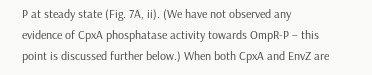P at steady state (Fig. 7A, ii). (We have not observed any evidence of CpxA phosphatase activity towards OmpR-P – this point is discussed further below.) When both CpxA and EnvZ are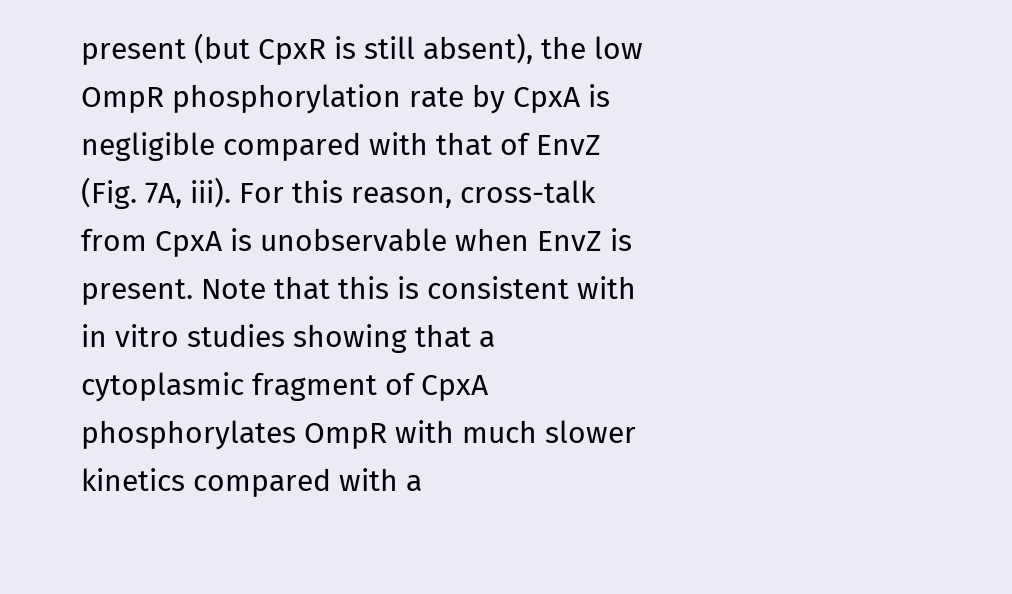present (but CpxR is still absent), the low OmpR phosphorylation rate by CpxA is negligible compared with that of EnvZ (Fig. 7A, iii). For this reason, cross-talk from CpxA is unobservable when EnvZ is present. Note that this is consistent with in vitro studies showing that a cytoplasmic fragment of CpxA phosphorylates OmpR with much slower kinetics compared with a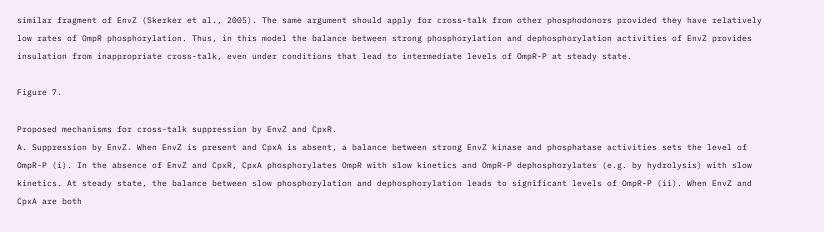similar fragment of EnvZ (Skerker et al., 2005). The same argument should apply for cross-talk from other phosphodonors provided they have relatively low rates of OmpR phosphorylation. Thus, in this model the balance between strong phosphorylation and dephosphorylation activities of EnvZ provides insulation from inappropriate cross-talk, even under conditions that lead to intermediate levels of OmpR-P at steady state.

Figure 7.

Proposed mechanisms for cross-talk suppression by EnvZ and CpxR.
A. Suppression by EnvZ. When EnvZ is present and CpxA is absent, a balance between strong EnvZ kinase and phosphatase activities sets the level of OmpR-P (i). In the absence of EnvZ and CpxR, CpxA phosphorylates OmpR with slow kinetics and OmpR-P dephosphorylates (e.g. by hydrolysis) with slow kinetics. At steady state, the balance between slow phosphorylation and dephosphorylation leads to significant levels of OmpR-P (ii). When EnvZ and CpxA are both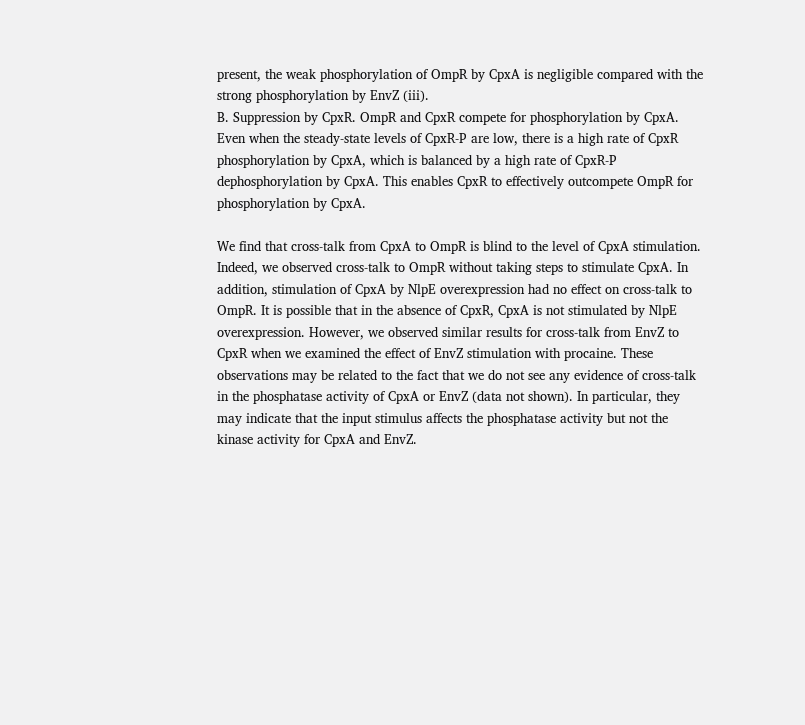present, the weak phosphorylation of OmpR by CpxA is negligible compared with the strong phosphorylation by EnvZ (iii).
B. Suppression by CpxR. OmpR and CpxR compete for phosphorylation by CpxA. Even when the steady-state levels of CpxR-P are low, there is a high rate of CpxR phosphorylation by CpxA, which is balanced by a high rate of CpxR-P dephosphorylation by CpxA. This enables CpxR to effectively outcompete OmpR for phosphorylation by CpxA.

We find that cross-talk from CpxA to OmpR is blind to the level of CpxA stimulation. Indeed, we observed cross-talk to OmpR without taking steps to stimulate CpxA. In addition, stimulation of CpxA by NlpE overexpression had no effect on cross-talk to OmpR. It is possible that in the absence of CpxR, CpxA is not stimulated by NlpE overexpression. However, we observed similar results for cross-talk from EnvZ to CpxR when we examined the effect of EnvZ stimulation with procaine. These observations may be related to the fact that we do not see any evidence of cross-talk in the phosphatase activity of CpxA or EnvZ (data not shown). In particular, they may indicate that the input stimulus affects the phosphatase activity but not the kinase activity for CpxA and EnvZ.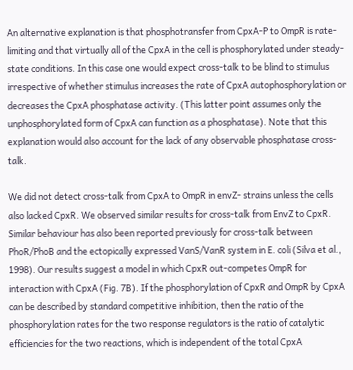An alternative explanation is that phosphotransfer from CpxA-P to OmpR is rate-limiting and that virtually all of the CpxA in the cell is phosphorylated under steady-state conditions. In this case one would expect cross-talk to be blind to stimulus irrespective of whether stimulus increases the rate of CpxA autophosphorylation or decreases the CpxA phosphatase activity. (This latter point assumes only the unphosphorylated form of CpxA can function as a phosphatase). Note that this explanation would also account for the lack of any observable phosphatase cross-talk.

We did not detect cross-talk from CpxA to OmpR in envZ- strains unless the cells also lacked CpxR. We observed similar results for cross-talk from EnvZ to CpxR. Similar behaviour has also been reported previously for cross-talk between PhoR/PhoB and the ectopically expressed VanS/VanR system in E. coli (Silva et al., 1998). Our results suggest a model in which CpxR out-competes OmpR for interaction with CpxA (Fig. 7B). If the phosphorylation of CpxR and OmpR by CpxA can be described by standard competitive inhibition, then the ratio of the phosphorylation rates for the two response regulators is the ratio of catalytic efficiencies for the two reactions, which is independent of the total CpxA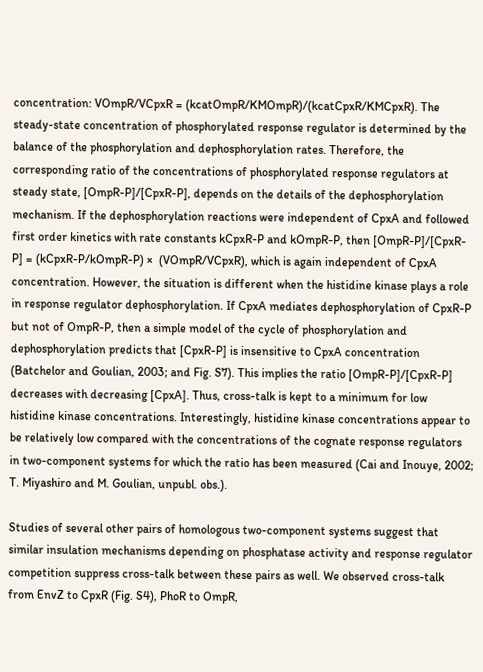concentration: VOmpR/VCpxR = (kcatOmpR/KMOmpR)/(kcatCpxR/KMCpxR). The steady-state concentration of phosphorylated response regulator is determined by the balance of the phosphorylation and dephosphorylation rates. Therefore, the corresponding ratio of the concentrations of phosphorylated response regulators at steady state, [OmpR-P]/[CpxR-P], depends on the details of the dephosphorylation mechanism. If the dephosphorylation reactions were independent of CpxA and followed first order kinetics with rate constants kCpxR-P and kOmpR-P, then [OmpR-P]/[CpxR-P] = (kCpxR-P/kOmpR-P) ×  (VOmpR/VCpxR), which is again independent of CpxA concentration. However, the situation is different when the histidine kinase plays a role in response regulator dephosphorylation. If CpxA mediates dephosphorylation of CpxR-P but not of OmpR-P, then a simple model of the cycle of phosphorylation and dephosphorylation predicts that [CpxR-P] is insensitive to CpxA concentration (Batchelor and Goulian, 2003; and Fig. S7). This implies the ratio [OmpR-P]/[CpxR-P] decreases with decreasing [CpxA]. Thus, cross-talk is kept to a minimum for low histidine kinase concentrations. Interestingly, histidine kinase concentrations appear to be relatively low compared with the concentrations of the cognate response regulators in two-component systems for which the ratio has been measured (Cai and Inouye, 2002; T. Miyashiro and M. Goulian, unpubl. obs.).

Studies of several other pairs of homologous two-component systems suggest that similar insulation mechanisms depending on phosphatase activity and response regulator competition suppress cross-talk between these pairs as well. We observed cross-talk from EnvZ to CpxR (Fig. S4), PhoR to OmpR,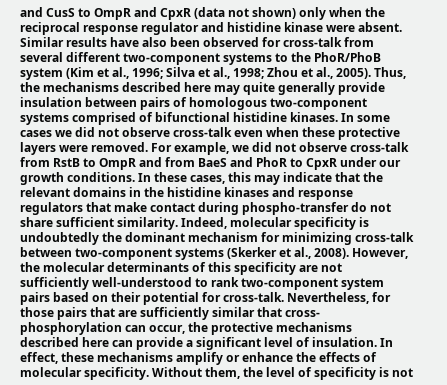and CusS to OmpR and CpxR (data not shown) only when the reciprocal response regulator and histidine kinase were absent. Similar results have also been observed for cross-talk from several different two-component systems to the PhoR/PhoB system (Kim et al., 1996; Silva et al., 1998; Zhou et al., 2005). Thus, the mechanisms described here may quite generally provide insulation between pairs of homologous two-component systems comprised of bifunctional histidine kinases. In some cases we did not observe cross-talk even when these protective layers were removed. For example, we did not observe cross-talk from RstB to OmpR and from BaeS and PhoR to CpxR under our growth conditions. In these cases, this may indicate that the relevant domains in the histidine kinases and response regulators that make contact during phospho-transfer do not share sufficient similarity. Indeed, molecular specificity is undoubtedly the dominant mechanism for minimizing cross-talk between two-component systems (Skerker et al., 2008). However, the molecular determinants of this specificity are not sufficiently well-understood to rank two-component system pairs based on their potential for cross-talk. Nevertheless, for those pairs that are sufficiently similar that cross-phosphorylation can occur, the protective mechanisms described here can provide a significant level of insulation. In effect, these mechanisms amplify or enhance the effects of molecular specificity. Without them, the level of specificity is not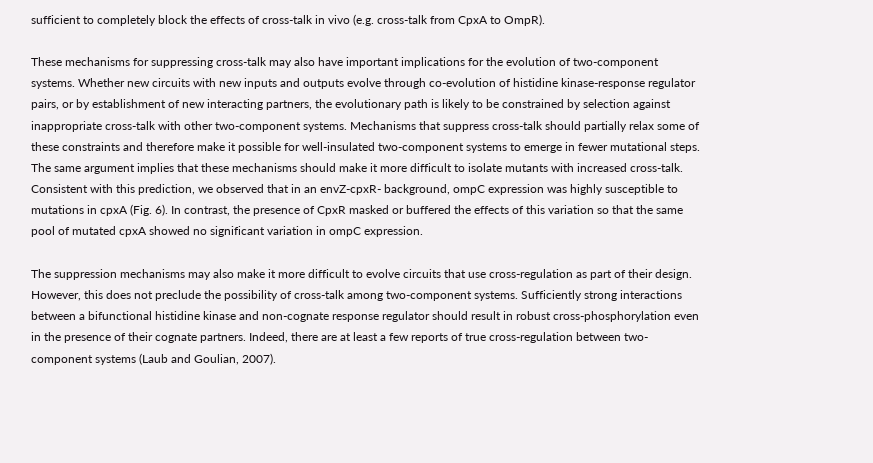sufficient to completely block the effects of cross-talk in vivo (e.g. cross-talk from CpxA to OmpR).

These mechanisms for suppressing cross-talk may also have important implications for the evolution of two-component systems. Whether new circuits with new inputs and outputs evolve through co-evolution of histidine kinase-response regulator pairs, or by establishment of new interacting partners, the evolutionary path is likely to be constrained by selection against inappropriate cross-talk with other two-component systems. Mechanisms that suppress cross-talk should partially relax some of these constraints and therefore make it possible for well-insulated two-component systems to emerge in fewer mutational steps. The same argument implies that these mechanisms should make it more difficult to isolate mutants with increased cross-talk. Consistent with this prediction, we observed that in an envZ-cpxR- background, ompC expression was highly susceptible to mutations in cpxA (Fig. 6). In contrast, the presence of CpxR masked or buffered the effects of this variation so that the same pool of mutated cpxA showed no significant variation in ompC expression.

The suppression mechanisms may also make it more difficult to evolve circuits that use cross-regulation as part of their design. However, this does not preclude the possibility of cross-talk among two-component systems. Sufficiently strong interactions between a bifunctional histidine kinase and non-cognate response regulator should result in robust cross-phosphorylation even in the presence of their cognate partners. Indeed, there are at least a few reports of true cross-regulation between two-component systems (Laub and Goulian, 2007).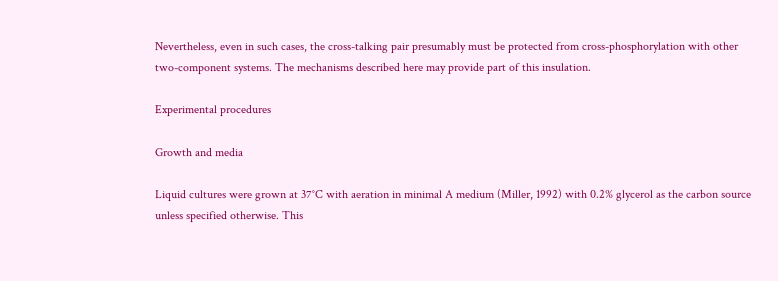Nevertheless, even in such cases, the cross-talking pair presumably must be protected from cross-phosphorylation with other two-component systems. The mechanisms described here may provide part of this insulation.

Experimental procedures

Growth and media

Liquid cultures were grown at 37°C with aeration in minimal A medium (Miller, 1992) with 0.2% glycerol as the carbon source unless specified otherwise. This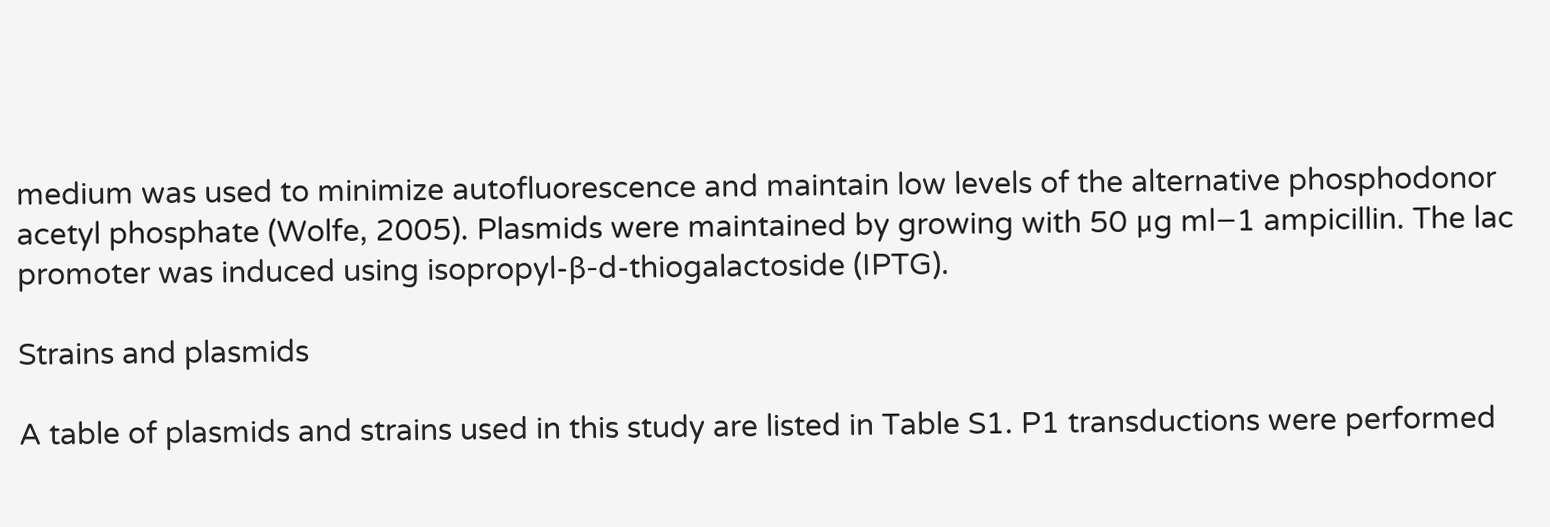medium was used to minimize autofluorescence and maintain low levels of the alternative phosphodonor acetyl phosphate (Wolfe, 2005). Plasmids were maintained by growing with 50 μg ml−1 ampicillin. The lac promoter was induced using isopropyl-β-d-thiogalactoside (IPTG).

Strains and plasmids

A table of plasmids and strains used in this study are listed in Table S1. P1 transductions were performed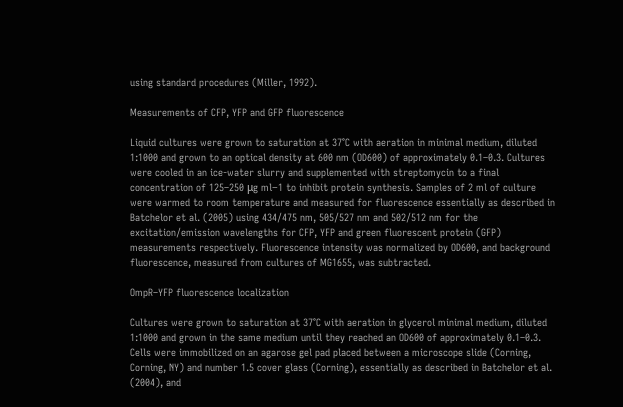using standard procedures (Miller, 1992).

Measurements of CFP, YFP and GFP fluorescence

Liquid cultures were grown to saturation at 37°C with aeration in minimal medium, diluted 1:1000 and grown to an optical density at 600 nm (OD600) of approximately 0.1–0.3. Cultures were cooled in an ice-water slurry and supplemented with streptomycin to a final concentration of 125–250 μg ml−1 to inhibit protein synthesis. Samples of 2 ml of culture were warmed to room temperature and measured for fluorescence essentially as described in Batchelor et al. (2005) using 434/475 nm, 505/527 nm and 502/512 nm for the excitation/emission wavelengths for CFP, YFP and green fluorescent protein (GFP) measurements respectively. Fluorescence intensity was normalized by OD600, and background fluorescence, measured from cultures of MG1655, was subtracted.

OmpR–YFP fluorescence localization

Cultures were grown to saturation at 37°C with aeration in glycerol minimal medium, diluted 1:1000 and grown in the same medium until they reached an OD600 of approximately 0.1–0.3. Cells were immobilized on an agarose gel pad placed between a microscope slide (Corning, Corning, NY) and number 1.5 cover glass (Corning), essentially as described in Batchelor et al. (2004), and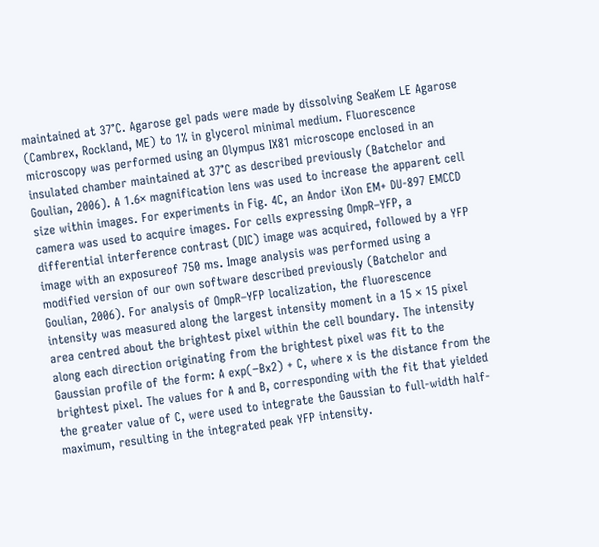maintained at 37°C. Agarose gel pads were made by dissolving SeaKem LE Agarose (Cambrex, Rockland, ME) to 1% in glycerol minimal medium. Fluorescence microscopy was performed using an Olympus IX81 microscope enclosed in an insulated chamber maintained at 37°C as described previously (Batchelor and Goulian, 2006). A 1.6× magnification lens was used to increase the apparent cell size within images. For experiments in Fig. 4C, an Andor iXon EM+ DU-897 EMCCD camera was used to acquire images. For cells expressing OmpR–YFP, a differential interference contrast (DIC) image was acquired, followed by a YFP image with an exposureof 750 ms. Image analysis was performed using a modified version of our own software described previously (Batchelor and Goulian, 2006). For analysis of OmpR–YFP localization, the fluorescence intensity was measured along the largest intensity moment in a 15 × 15 pixel area centred about the brightest pixel within the cell boundary. The intensity along each direction originating from the brightest pixel was fit to the Gaussian profile of the form: A exp(−Bx2) + C, where x is the distance from the brightest pixel. The values for A and B, corresponding with the fit that yielded the greater value of C, were used to integrate the Gaussian to full-width half-maximum, resulting in the integrated peak YFP intensity.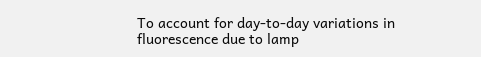To account for day-to-day variations in fluorescence due to lamp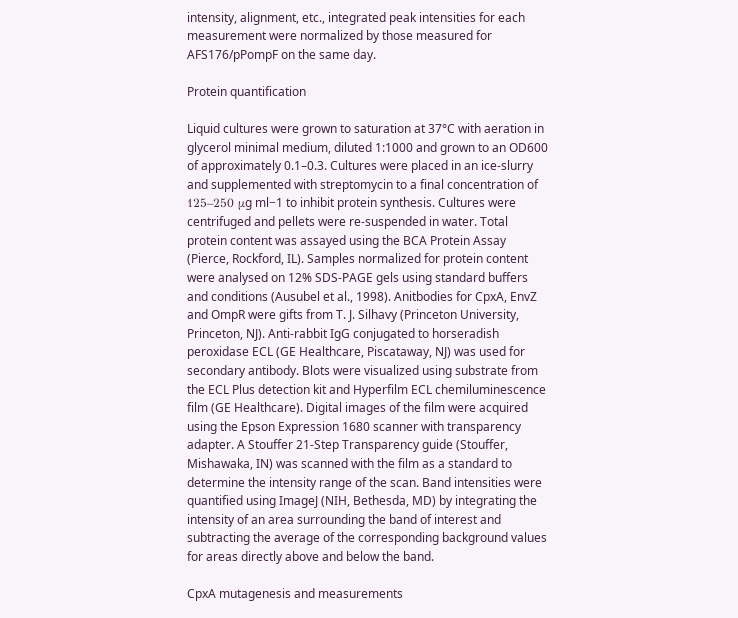intensity, alignment, etc., integrated peak intensities for each measurement were normalized by those measured for AFS176/pPompF on the same day.

Protein quantification

Liquid cultures were grown to saturation at 37°C with aeration in glycerol minimal medium, diluted 1:1000 and grown to an OD600 of approximately 0.1–0.3. Cultures were placed in an ice-slurry and supplemented with streptomycin to a final concentration of 125–250 μg ml−1 to inhibit protein synthesis. Cultures were centrifuged and pellets were re-suspended in water. Total protein content was assayed using the BCA Protein Assay (Pierce, Rockford, IL). Samples normalized for protein content were analysed on 12% SDS-PAGE gels using standard buffers and conditions (Ausubel et al., 1998). Anitbodies for CpxA, EnvZ and OmpR were gifts from T. J. Silhavy (Princeton University, Princeton, NJ). Anti-rabbit IgG conjugated to horseradish peroxidase ECL (GE Healthcare, Piscataway, NJ) was used for secondary antibody. Blots were visualized using substrate from the ECL Plus detection kit and Hyperfilm ECL chemiluminescence film (GE Healthcare). Digital images of the film were acquired using the Epson Expression 1680 scanner with transparency adapter. A Stouffer 21-Step Transparency guide (Stouffer, Mishawaka, IN) was scanned with the film as a standard to determine the intensity range of the scan. Band intensities were quantified using ImageJ (NIH, Bethesda, MD) by integrating the intensity of an area surrounding the band of interest and subtracting the average of the corresponding background values for areas directly above and below the band.

CpxA mutagenesis and measurements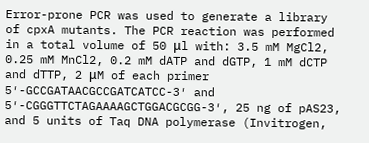Error-prone PCR was used to generate a library of cpxA mutants. The PCR reaction was performed in a total volume of 50 μl with: 3.5 mM MgCl2, 0.25 mM MnCl2, 0.2 mM dATP and dGTP, 1 mM dCTP and dTTP, 2 μM of each primer 5′-GCCGATAACGCCGATCATCC-3′ and 5′-CGGGTTCTAGAAAAGCTGGACGCGG-3′, 25 ng of pAS23, and 5 units of Taq DNA polymerase (Invitrogen,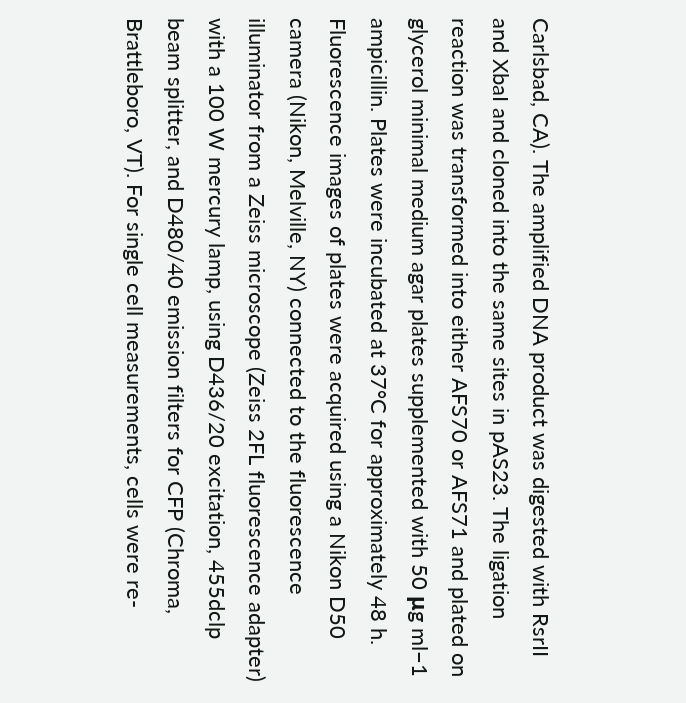Carlsbad, CA). The amplified DNA product was digested with RsrII and XbaI and cloned into the same sites in pAS23. The ligation reaction was transformed into either AFS70 or AFS71 and plated on glycerol minimal medium agar plates supplemented with 50 μg ml−1 ampicillin. Plates were incubated at 37°C for approximately 48 h. Fluorescence images of plates were acquired using a Nikon D50 camera (Nikon, Melville, NY) connected to the fluorescence illuminator from a Zeiss microscope (Zeiss 2FL fluorescence adapter) with a 100 W mercury lamp, using D436/20 excitation, 455dclp beam splitter, and D480/40 emission filters for CFP (Chroma, Brattleboro, VT). For single cell measurements, cells were re-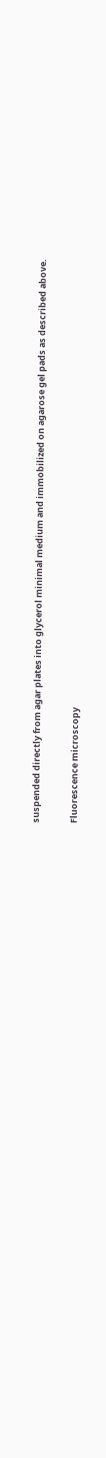suspended directly from agar plates into glycerol minimal medium and immobilized on agarose gel pads as described above.

Fluorescence microscopy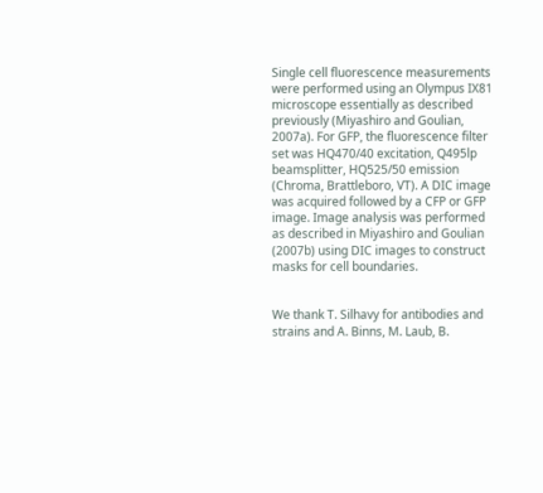Single cell fluorescence measurements were performed using an Olympus IX81 microscope essentially as described previously (Miyashiro and Goulian, 2007a). For GFP, the fluorescence filter set was HQ470/40 excitation, Q495lp beamsplitter, HQ525/50 emission (Chroma, Brattleboro, VT). A DIC image was acquired followed by a CFP or GFP image. Image analysis was performed as described in Miyashiro and Goulian (2007b) using DIC images to construct masks for cell boundaries.


We thank T. Silhavy for antibodies and strains and A. Binns, M. Laub, B.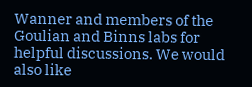Wanner and members of the Goulian and Binns labs for helpful discussions. We would also like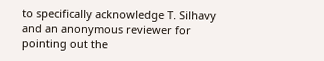to specifically acknowledge T. Silhavy and an anonymous reviewer for pointing out the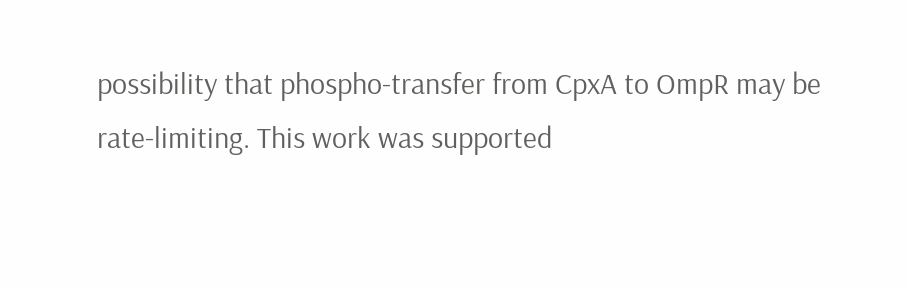possibility that phospho-transfer from CpxA to OmpR may be rate-limiting. This work was supported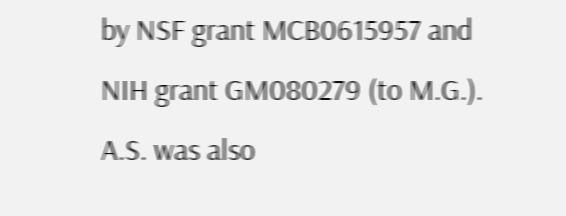by NSF grant MCB0615957 and NIH grant GM080279 (to M.G.). A.S. was also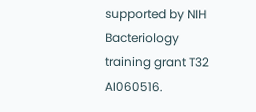supported by NIH Bacteriology training grant T32 AI060516.